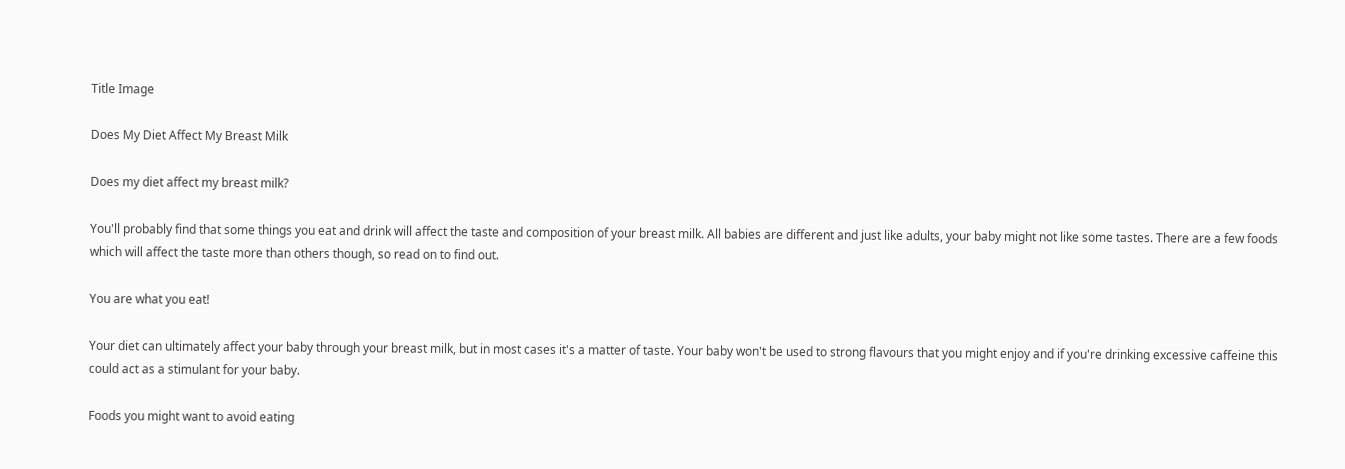Title Image

Does My Diet Affect My Breast Milk

Does my diet affect my breast milk?

You'll probably find that some things you eat and drink will affect the taste and composition of your breast milk. All babies are different and just like adults, your baby might not like some tastes. There are a few foods which will affect the taste more than others though, so read on to find out.

You are what you eat!

Your diet can ultimately affect your baby through your breast milk, but in most cases it's a matter of taste. Your baby won't be used to strong flavours that you might enjoy and if you're drinking excessive caffeine this could act as a stimulant for your baby.

Foods you might want to avoid eating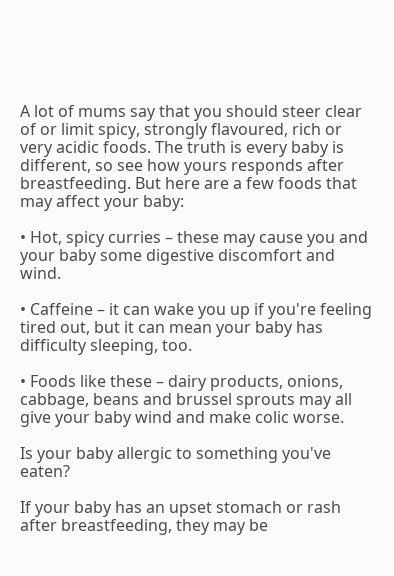A lot of mums say that you should steer clear of or limit spicy, strongly flavoured, rich or very acidic foods. The truth is every baby is different, so see how yours responds after breastfeeding. But here are a few foods that may affect your baby:

• Hot, spicy curries – these may cause you and your baby some digestive discomfort and wind.

• Caffeine – it can wake you up if you're feeling tired out, but it can mean your baby has difficulty sleeping, too.

• Foods like these – dairy products, onions, cabbage, beans and brussel sprouts may all give your baby wind and make colic worse.

Is your baby allergic to something you've eaten?

If your baby has an upset stomach or rash after breastfeeding, they may be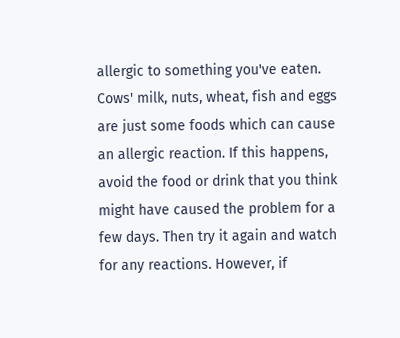allergic to something you've eaten. Cows' milk, nuts, wheat, fish and eggs are just some foods which can cause an allergic reaction. If this happens, avoid the food or drink that you think might have caused the problem for a few days. Then try it again and watch for any reactions. However, if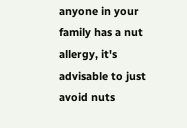anyone in your family has a nut allergy, it's advisable to just avoid nuts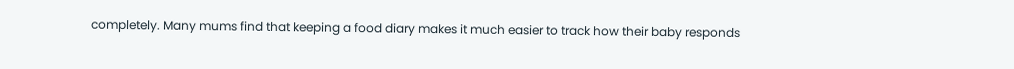completely. Many mums find that keeping a food diary makes it much easier to track how their baby responds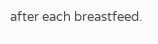after each breastfeed.